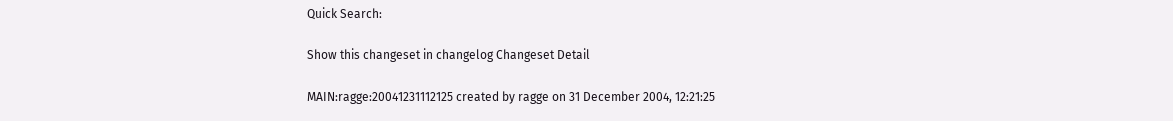Quick Search:

Show this changeset in changelog Changeset Detail

MAIN:ragge:20041231112125 created by ragge on 31 December 2004, 12:21:25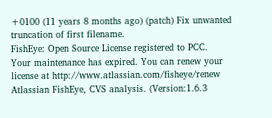+0100 (11 years 8 months ago) (patch) Fix unwanted truncation of first filename.
FishEye: Open Source License registered to PCC.
Your maintenance has expired. You can renew your license at http://www.atlassian.com/fisheye/renew
Atlassian FishEye, CVS analysis. (Version:1.6.3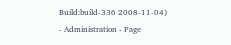Build:build-336 2008-11-04) - Administration - Page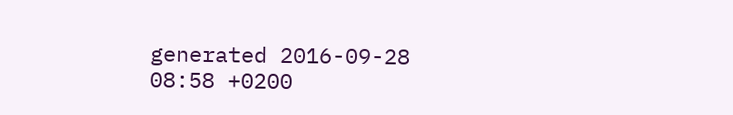generated 2016-09-28 08:58 +0200